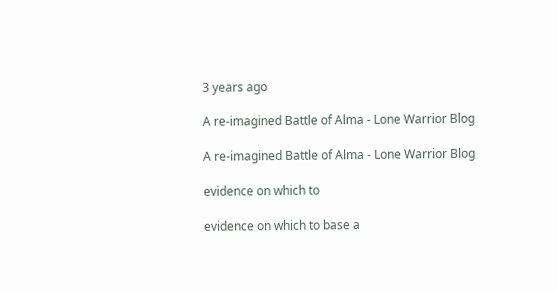3 years ago

A re-imagined Battle of Alma - Lone Warrior Blog

A re-imagined Battle of Alma - Lone Warrior Blog

evidence on which to

evidence on which to base a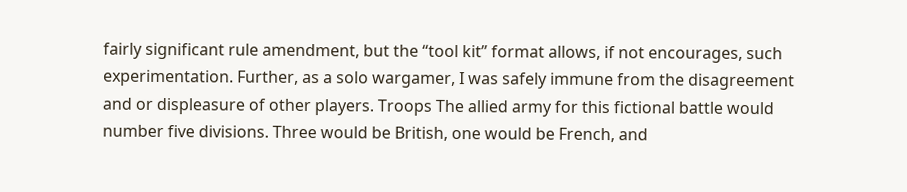fairly significant rule amendment, but the “tool kit” format allows, if not encourages, such experimentation. Further, as a solo wargamer, I was safely immune from the disagreement and or displeasure of other players. Troops The allied army for this fictional battle would number five divisions. Three would be British, one would be French, and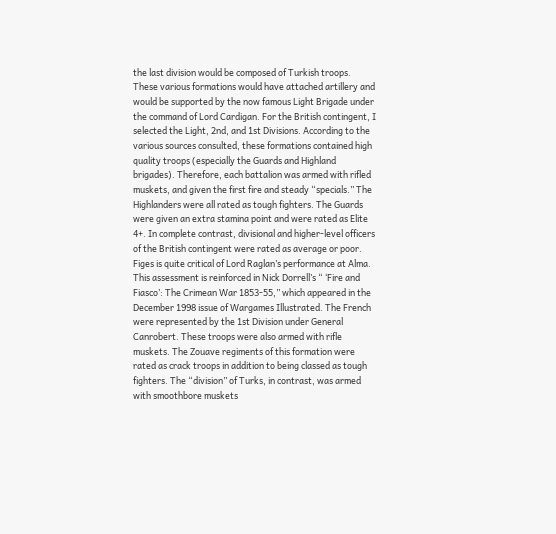the last division would be composed of Turkish troops. These various formations would have attached artillery and would be supported by the now famous Light Brigade under the command of Lord Cardigan. For the British contingent, I selected the Light, 2nd, and 1st Divisions. According to the various sources consulted, these formations contained high quality troops (especially the Guards and Highland brigades). Therefore, each battalion was armed with rifled muskets, and given the first fire and steady “specials.” The Highlanders were all rated as tough fighters. The Guards were given an extra stamina point and were rated as Elite 4+. In complete contrast, divisional and higher-level officers of the British contingent were rated as average or poor. Figes is quite critical of Lord Raglan’s performance at Alma. This assessment is reinforced in Nick Dorrell’s “ ‘Fire and Fiasco’: The Crimean War 1853-55,” which appeared in the December 1998 issue of Wargames Illustrated. The French were represented by the 1st Division under General Canrobert. These troops were also armed with rifle muskets. The Zouave regiments of this formation were rated as crack troops in addition to being classed as tough fighters. The “division” of Turks, in contrast, was armed with smoothbore muskets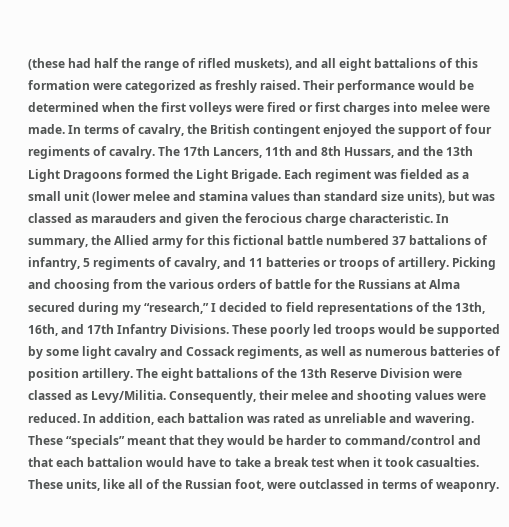(these had half the range of rifled muskets), and all eight battalions of this formation were categorized as freshly raised. Their performance would be determined when the first volleys were fired or first charges into melee were made. In terms of cavalry, the British contingent enjoyed the support of four regiments of cavalry. The 17th Lancers, 11th and 8th Hussars, and the 13th Light Dragoons formed the Light Brigade. Each regiment was fielded as a small unit (lower melee and stamina values than standard size units), but was classed as marauders and given the ferocious charge characteristic. In summary, the Allied army for this fictional battle numbered 37 battalions of infantry, 5 regiments of cavalry, and 11 batteries or troops of artillery. Picking and choosing from the various orders of battle for the Russians at Alma secured during my “research,” I decided to field representations of the 13th, 16th, and 17th Infantry Divisions. These poorly led troops would be supported by some light cavalry and Cossack regiments, as well as numerous batteries of position artillery. The eight battalions of the 13th Reserve Division were classed as Levy/Militia. Consequently, their melee and shooting values were reduced. In addition, each battalion was rated as unreliable and wavering. These “specials” meant that they would be harder to command/control and that each battalion would have to take a break test when it took casualties. These units, like all of the Russian foot, were outclassed in terms of weaponry.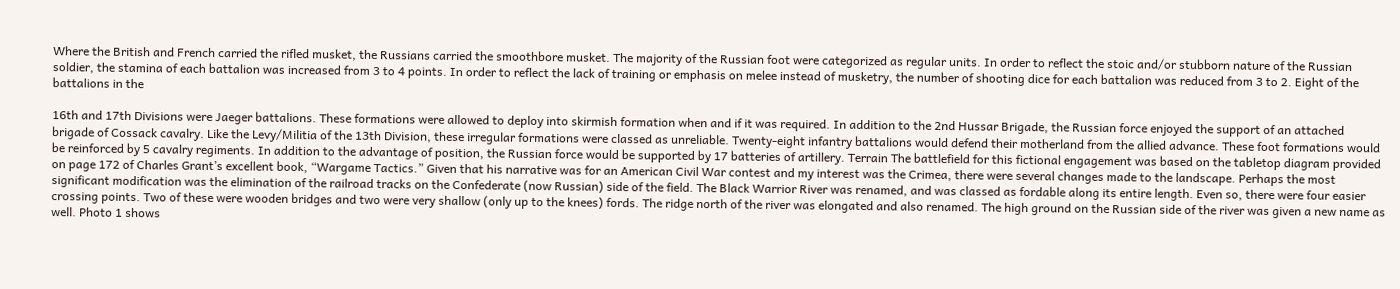Where the British and French carried the rifled musket, the Russians carried the smoothbore musket. The majority of the Russian foot were categorized as regular units. In order to reflect the stoic and/or stubborn nature of the Russian soldier, the stamina of each battalion was increased from 3 to 4 points. In order to reflect the lack of training or emphasis on melee instead of musketry, the number of shooting dice for each battalion was reduced from 3 to 2. Eight of the battalions in the

16th and 17th Divisions were Jaeger battalions. These formations were allowed to deploy into skirmish formation when and if it was required. In addition to the 2nd Hussar Brigade, the Russian force enjoyed the support of an attached brigade of Cossack cavalry. Like the Levy/Militia of the 13th Division, these irregular formations were classed as unreliable. Twenty-eight infantry battalions would defend their motherland from the allied advance. These foot formations would be reinforced by 5 cavalry regiments. In addition to the advantage of position, the Russian force would be supported by 17 batteries of artillery. Terrain The battlefield for this fictional engagement was based on the tabletop diagram provided on page 172 of Charles Grant’s excellent book, “Wargame Tactics.” Given that his narrative was for an American Civil War contest and my interest was the Crimea, there were several changes made to the landscape. Perhaps the most significant modification was the elimination of the railroad tracks on the Confederate (now Russian) side of the field. The Black Warrior River was renamed, and was classed as fordable along its entire length. Even so, there were four easier crossing points. Two of these were wooden bridges and two were very shallow (only up to the knees) fords. The ridge north of the river was elongated and also renamed. The high ground on the Russian side of the river was given a new name as well. Photo 1 shows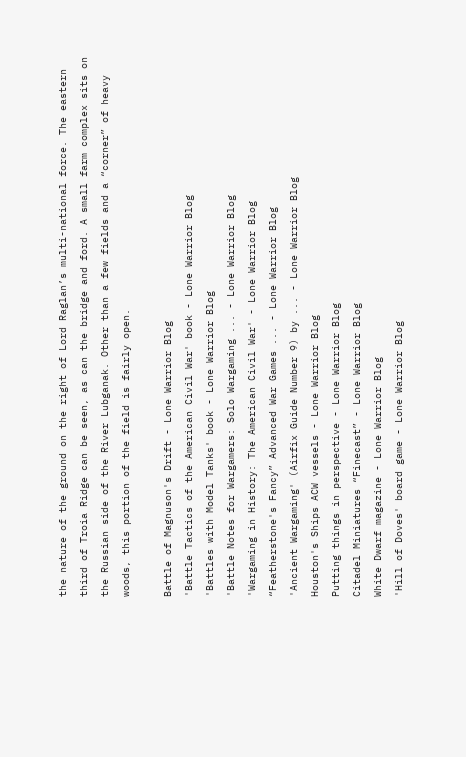the nature of the ground on the right of Lord Raglan’s multi-national force. The eastern third of Troia Ridge can be seen, as can the bridge and ford. A small farm complex sits on the Russian side of the River Lubganak. Other than a few fields and a “corner” of heavy woods, this portion of the field is fairly open.

Battle of Magnuson's Drift - Lone Warrior Blog
'Battle Tactics of the American Civil War' book - Lone Warrior Blog
'Battles with Model Tanks' book - Lone Warrior Blog
'Battle Notes for Wargamers: Solo Wargaming ... - Lone Warrior Blog
'Wargaming in History: The American Civil War' - Lone Warrior Blog
“Featherstone's Fancy” Advanced War Games ... - Lone Warrior Blog
'Ancient Wargaming' (Airfix Guide Number 9) by ... - Lone Warrior Blog
Houston's Ships ACW vessels - Lone Warrior Blog
Putting things in perspective - Lone Warrior Blog
Citadel Miniatures “Finecast” - Lone Warrior Blog
White Dwarf magazine - Lone Warrior Blog
'Hill of Doves' board game - Lone Warrior Blog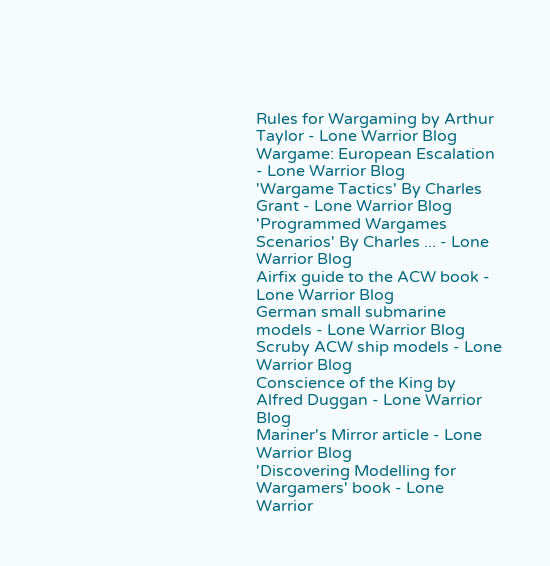Rules for Wargaming by Arthur Taylor - Lone Warrior Blog
Wargame: European Escalation - Lone Warrior Blog
'Wargame Tactics' By Charles Grant - Lone Warrior Blog
'Programmed Wargames Scenarios' By Charles ... - Lone Warrior Blog
Airfix guide to the ACW book - Lone Warrior Blog
German small submarine models - Lone Warrior Blog
Scruby ACW ship models - Lone Warrior Blog
Conscience of the King by Alfred Duggan - Lone Warrior Blog
Mariner's Mirror article - Lone Warrior Blog
'Discovering Modelling for Wargamers' book - Lone Warrior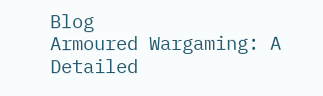Blog
Armoured Wargaming: A Detailed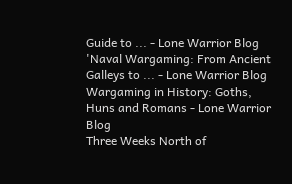Guide to ... - Lone Warrior Blog
'Naval Wargaming: From Ancient Galleys to ... - Lone Warrior Blog
Wargaming in History: Goths, Huns and Romans - Lone Warrior Blog
Three Weeks North of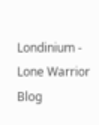Londinium - Lone Warrior Blog